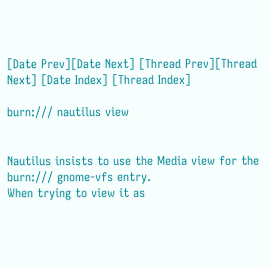[Date Prev][Date Next] [Thread Prev][Thread Next] [Date Index] [Thread Index]

burn:/// nautilus view


Nautilus insists to use the Media view for the burn:/// gnome-vfs entry.
When trying to view it as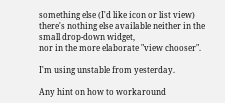something else (I'd like icon or list view)
there's nothing else available neither in the small drop-down widget,
nor in the more elaborate "view chooser".

I'm using unstable from yesterday.

Any hint on how to workaround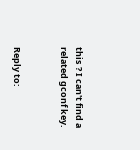this ? I can't find a related gconf key.


Reply to: